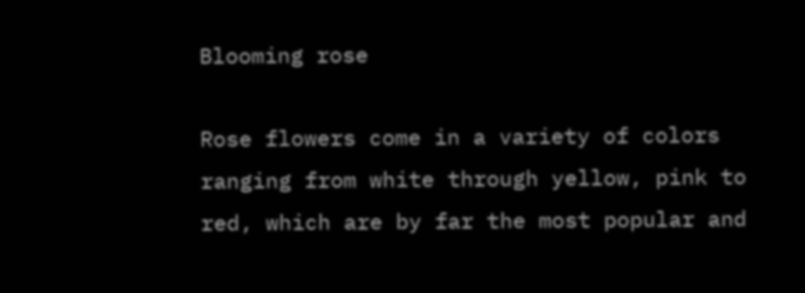Blooming rose

Rose flowers come in a variety of colors ranging from white through yellow, pink to red, which are by far the most popular and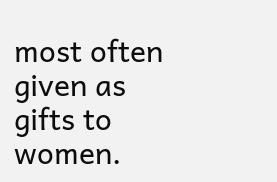most often given as gifts to women.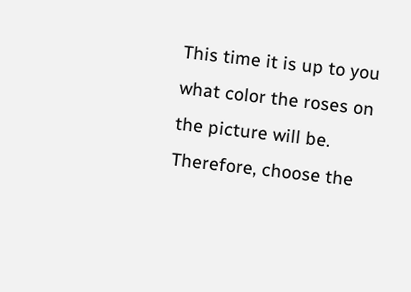This time it is up to you what color the roses on the picture will be. Therefore, choose the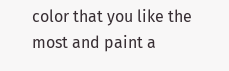color that you like the most and paint a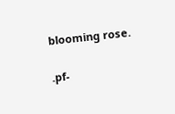blooming rose.

.pf-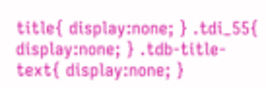title{ display:none; } .tdi_55{ display:none; } .tdb-title-text{ display:none; }